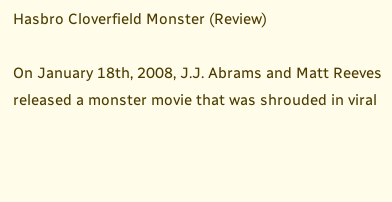Hasbro Cloverfield Monster (Review)

On January 18th, 2008, J.J. Abrams and Matt Reeves released a monster movie that was shrouded in viral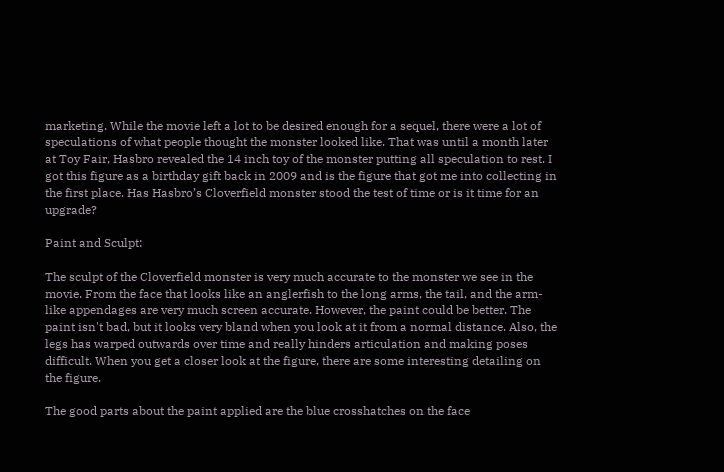marketing. While the movie left a lot to be desired enough for a sequel, there were a lot of speculations of what people thought the monster looked like. That was until a month later at Toy Fair, Hasbro revealed the 14 inch toy of the monster putting all speculation to rest. I got this figure as a birthday gift back in 2009 and is the figure that got me into collecting in the first place. Has Hasbro’s Cloverfield monster stood the test of time or is it time for an upgrade?

Paint and Sculpt:

The sculpt of the Cloverfield monster is very much accurate to the monster we see in the movie. From the face that looks like an anglerfish to the long arms, the tail, and the arm-like appendages are very much screen accurate. However, the paint could be better. The paint isn't bad, but it looks very bland when you look at it from a normal distance. Also, the legs has warped outwards over time and really hinders articulation and making poses difficult. When you get a closer look at the figure, there are some interesting detailing on the figure.

The good parts about the paint applied are the blue crosshatches on the face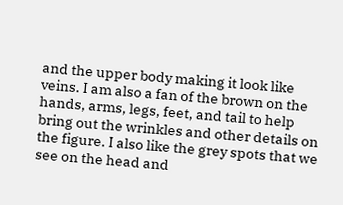and the upper body making it look like veins. I am also a fan of the brown on the hands, arms, legs, feet, and tail to help bring out the wrinkles and other details on the figure. I also like the grey spots that we see on the head and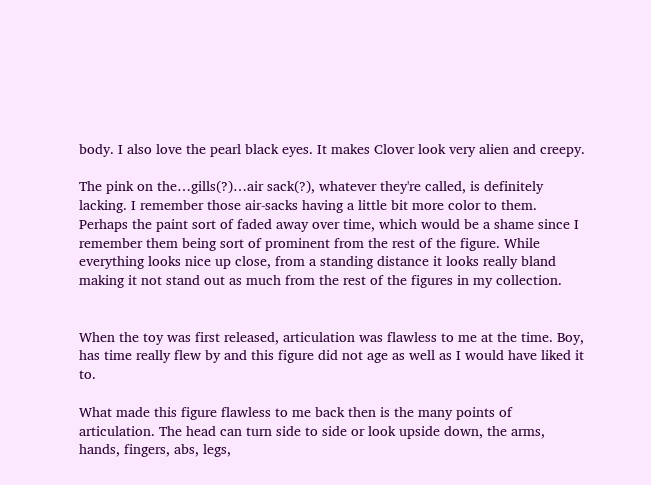body. I also love the pearl black eyes. It makes Clover look very alien and creepy.

The pink on the…gills(?)…air sack(?), whatever they're called, is definitely lacking. I remember those air-sacks having a little bit more color to them. Perhaps the paint sort of faded away over time, which would be a shame since I remember them being sort of prominent from the rest of the figure. While everything looks nice up close, from a standing distance it looks really bland making it not stand out as much from the rest of the figures in my collection.


When the toy was first released, articulation was flawless to me at the time. Boy, has time really flew by and this figure did not age as well as I would have liked it to.

What made this figure flawless to me back then is the many points of articulation. The head can turn side to side or look upside down, the arms, hands, fingers, abs, legs,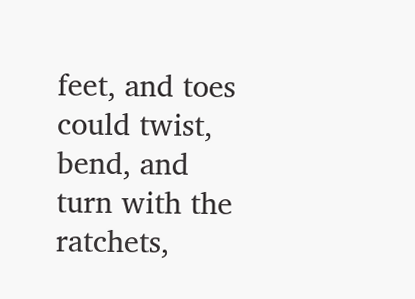feet, and toes could twist, bend, and turn with the ratchets,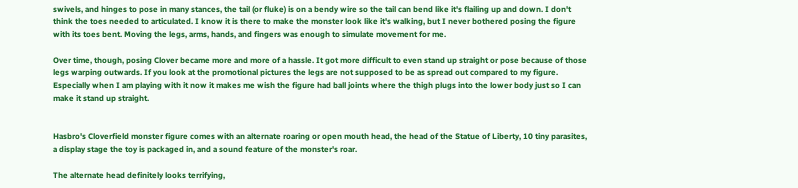swivels, and hinges to pose in many stances, the tail (or fluke) is on a bendy wire so the tail can bend like it's flailing up and down. I don't think the toes needed to articulated. I know it is there to make the monster look like it's walking, but I never bothered posing the figure with its toes bent. Moving the legs, arms, hands, and fingers was enough to simulate movement for me.

Over time, though, posing Clover became more and more of a hassle. It got more difficult to even stand up straight or pose because of those legs warping outwards. If you look at the promotional pictures the legs are not supposed to be as spread out compared to my figure. Especially when I am playing with it now it makes me wish the figure had ball joints where the thigh plugs into the lower body just so I can make it stand up straight.


Hasbro's Cloverfield monster figure comes with an alternate roaring or open mouth head, the head of the Statue of Liberty, 10 tiny parasites, a display stage the toy is packaged in, and a sound feature of the monster's roar.

The alternate head definitely looks terrifying,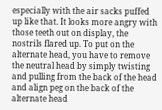especially with the air sacks puffed up like that. It looks more angry with those teeth out on display, the nostrils flared up. To put on the alternate head, you have to remove the neutral head by simply twisting and pulling from the back of the head and align peg on the back of the alternate head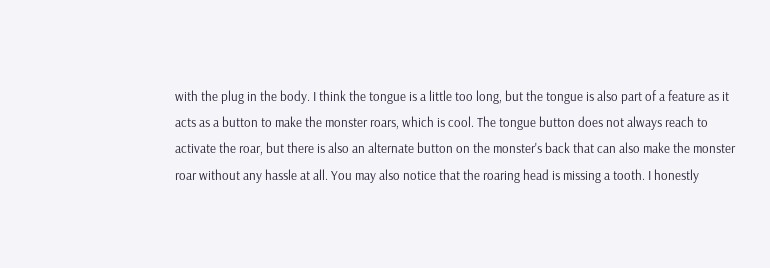with the plug in the body. I think the tongue is a little too long, but the tongue is also part of a feature as it acts as a button to make the monster roars, which is cool. The tongue button does not always reach to activate the roar, but there is also an alternate button on the monster's back that can also make the monster roar without any hassle at all. You may also notice that the roaring head is missing a tooth. I honestly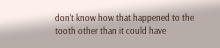don't know how that happened to the tooth other than it could have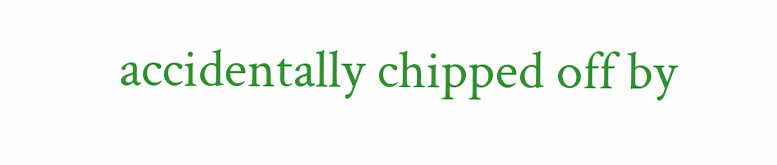accidentally chipped off by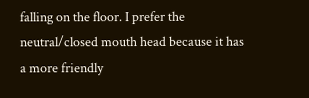falling on the floor. I prefer the neutral/closed mouth head because it has a more friendly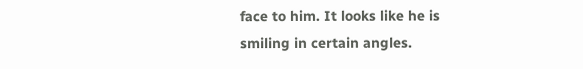face to him. It looks like he is smiling in certain angles.